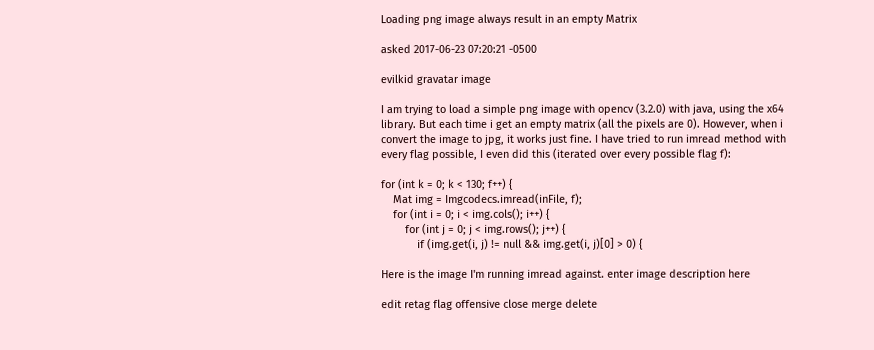Loading png image always result in an empty Matrix

asked 2017-06-23 07:20:21 -0500

evilkid gravatar image

I am trying to load a simple png image with opencv (3.2.0) with java, using the x64 library. But each time i get an empty matrix (all the pixels are 0). However, when i convert the image to jpg, it works just fine. I have tried to run imread method with every flag possible, I even did this (iterated over every possible flag f):

for (int k = 0; k < 130; f++) {
    Mat img = Imgcodecs.imread(inFile, f);
    for (int i = 0; i < img.cols(); i++) {
        for (int j = 0; j < img.rows(); j++) {
            if (img.get(i, j) != null && img.get(i, j)[0] > 0) {

Here is the image I'm running imread against. enter image description here

edit retag flag offensive close merge delete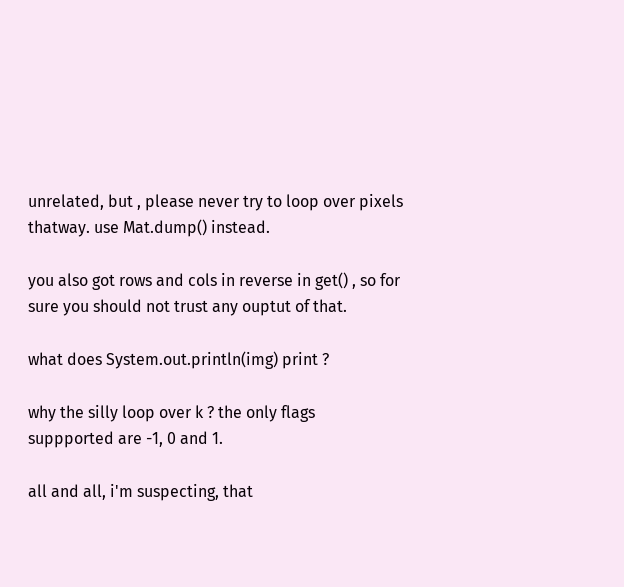unrelated, but , please never try to loop over pixels thatway. use Mat.dump() instead.

you also got rows and cols in reverse in get() , so for sure you should not trust any ouptut of that.

what does System.out.println(img) print ?

why the silly loop over k ? the only flags suppported are -1, 0 and 1.

all and all, i'm suspecting, that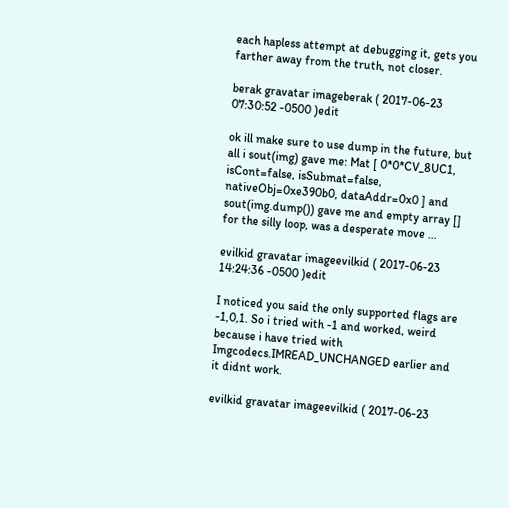each hapless attempt at debugging it, gets you farther away from the truth, not closer.

berak gravatar imageberak ( 2017-06-23 07:30:52 -0500 )edit

ok ill make sure to use dump in the future, but all i sout(img) gave me: Mat [ 0*0*CV_8UC1, isCont=false, isSubmat=false, nativeObj=0xe390b0, dataAddr=0x0 ] and sout(img.dump()) gave me and empty array [] for the silly loop, was a desperate move ...

evilkid gravatar imageevilkid ( 2017-06-23 14:24:36 -0500 )edit

I noticed you said the only supported flags are -1,0,1. So i tried with -1 and worked, weird because i have tried with Imgcodecs.IMREAD_UNCHANGED earlier and it didnt work.

evilkid gravatar imageevilkid ( 2017-06-23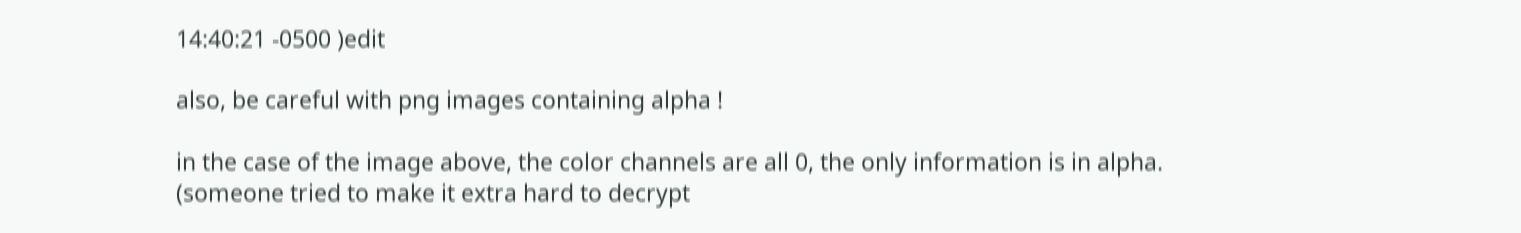14:40:21 -0500 )edit

also, be careful with png images containing alpha !

in the case of the image above, the color channels are all 0, the only information is in alpha. (someone tried to make it extra hard to decrypt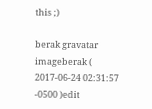this ;)

berak gravatar imageberak ( 2017-06-24 02:31:57 -0500 )edit